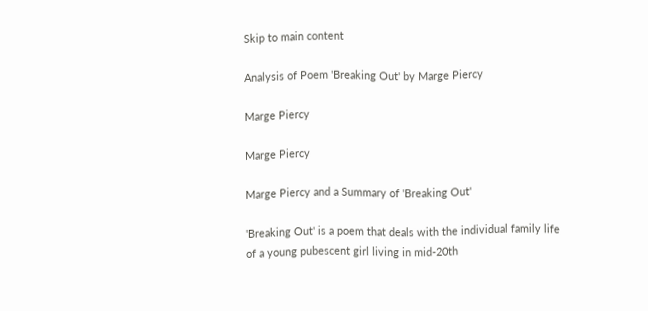Skip to main content

Analysis of Poem 'Breaking Out' by Marge Piercy

Marge Piercy

Marge Piercy

Marge Piercy and a Summary of 'Breaking Out'

'Breaking Out' is a poem that deals with the individual family life of a young pubescent girl living in mid-20th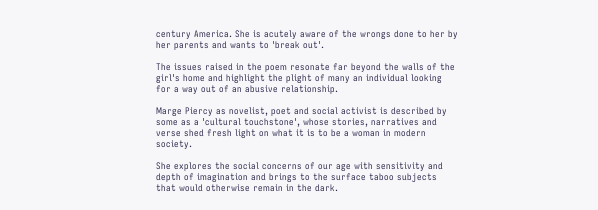century America. She is acutely aware of the wrongs done to her by her parents and wants to 'break out'.

The issues raised in the poem resonate far beyond the walls of the girl's home and highlight the plight of many an individual looking for a way out of an abusive relationship.

Marge Piercy as novelist, poet and social activist is described by some as a 'cultural touchstone', whose stories, narratives and verse shed fresh light on what it is to be a woman in modern society.

She explores the social concerns of our age with sensitivity and depth of imagination and brings to the surface taboo subjects that would otherwise remain in the dark.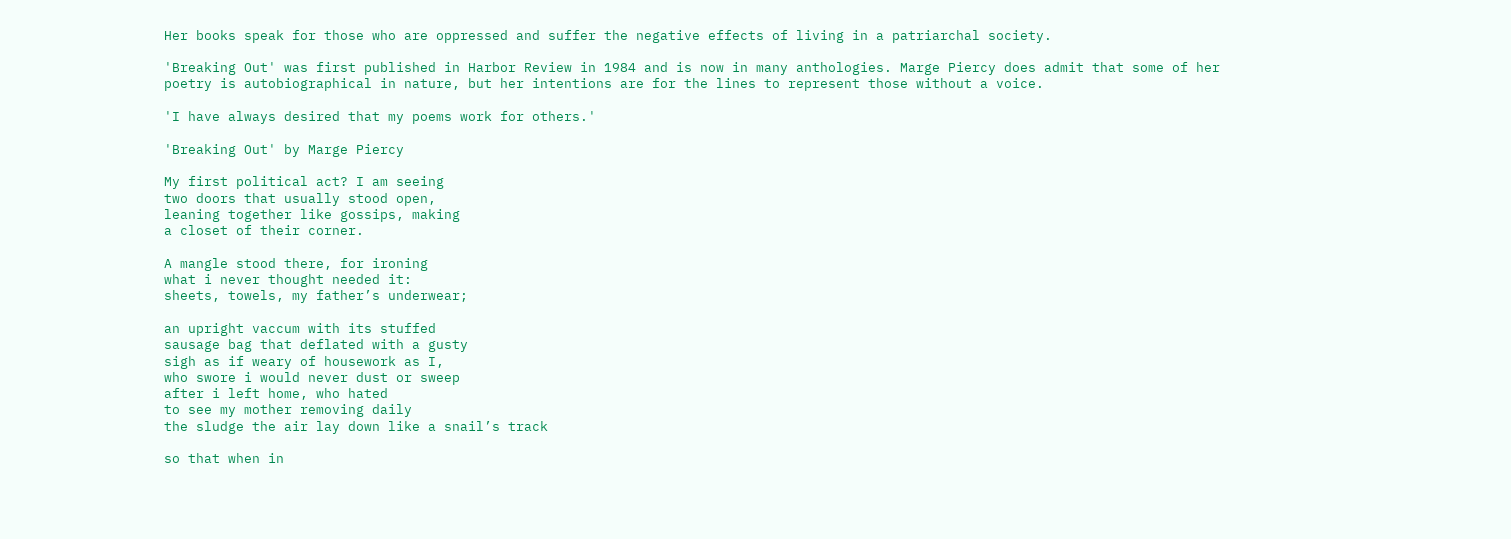Her books speak for those who are oppressed and suffer the negative effects of living in a patriarchal society.

'Breaking Out' was first published in Harbor Review in 1984 and is now in many anthologies. Marge Piercy does admit that some of her poetry is autobiographical in nature, but her intentions are for the lines to represent those without a voice.

'I have always desired that my poems work for others.'

'Breaking Out' by Marge Piercy

My first political act? I am seeing
two doors that usually stood open,
leaning together like gossips, making
a closet of their corner.

A mangle stood there, for ironing
what i never thought needed it:
sheets, towels, my father’s underwear;

an upright vaccum with its stuffed
sausage bag that deflated with a gusty
sigh as if weary of housework as I,
who swore i would never dust or sweep
after i left home, who hated
to see my mother removing daily
the sludge the air lay down like a snail’s track

so that when in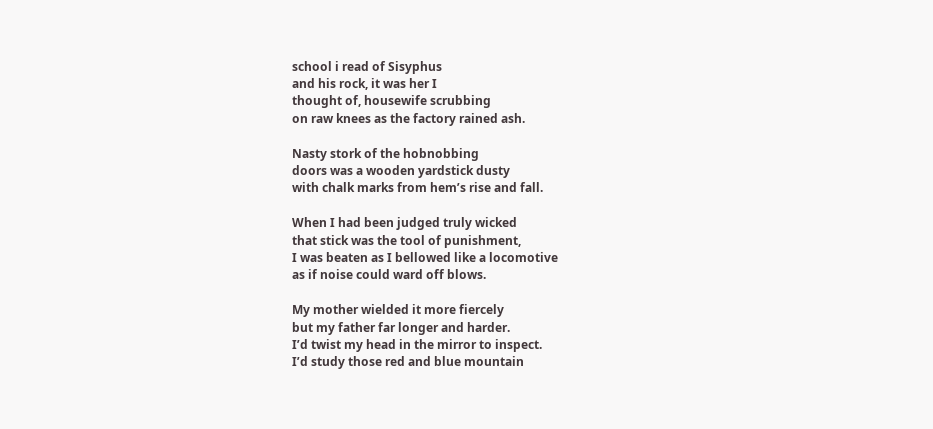school i read of Sisyphus
and his rock, it was her I
thought of, housewife scrubbing
on raw knees as the factory rained ash.

Nasty stork of the hobnobbing
doors was a wooden yardstick dusty
with chalk marks from hem’s rise and fall.

When I had been judged truly wicked
that stick was the tool of punishment,
I was beaten as I bellowed like a locomotive
as if noise could ward off blows.

My mother wielded it more fiercely
but my father far longer and harder.
I’d twist my head in the mirror to inspect.
I’d study those red and blue mountain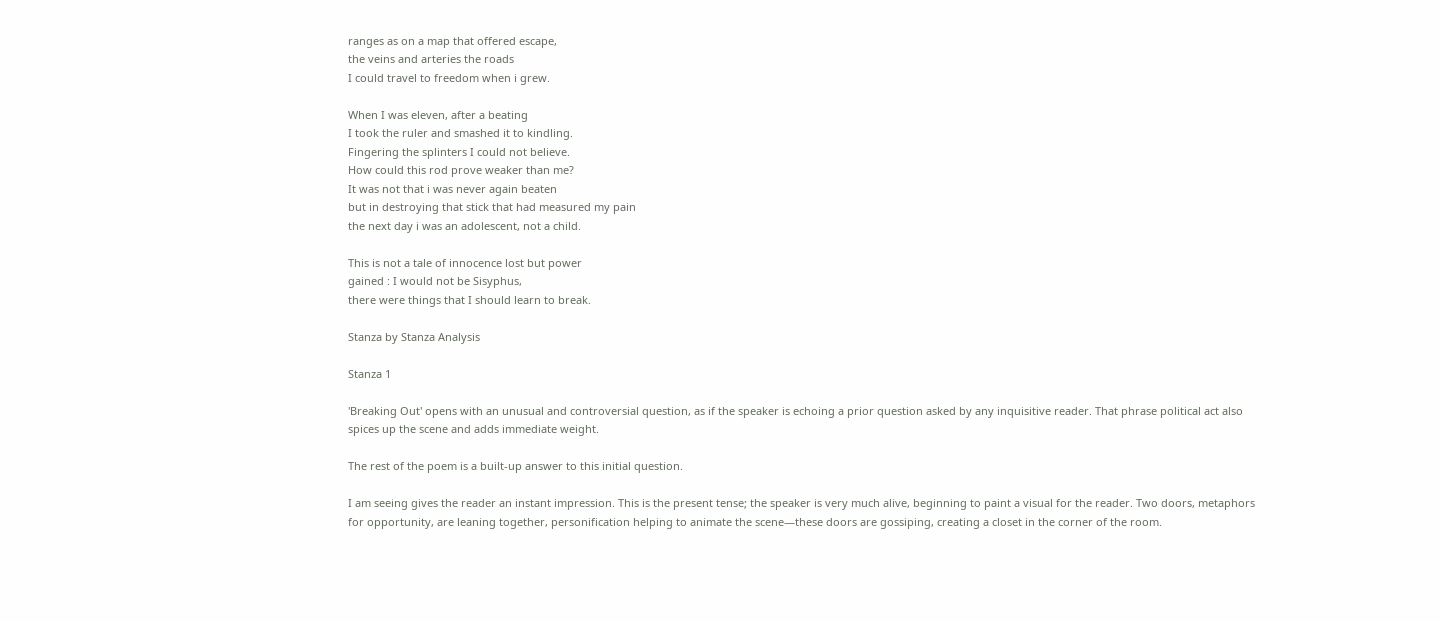ranges as on a map that offered escape,
the veins and arteries the roads
I could travel to freedom when i grew.

When I was eleven, after a beating
I took the ruler and smashed it to kindling.
Fingering the splinters I could not believe.
How could this rod prove weaker than me?
It was not that i was never again beaten
but in destroying that stick that had measured my pain
the next day i was an adolescent, not a child.

This is not a tale of innocence lost but power
gained : I would not be Sisyphus,
there were things that I should learn to break.

Stanza by Stanza Analysis

Stanza 1

'Breaking Out' opens with an unusual and controversial question, as if the speaker is echoing a prior question asked by any inquisitive reader. That phrase political act also spices up the scene and adds immediate weight.

The rest of the poem is a built-up answer to this initial question.

I am seeing gives the reader an instant impression. This is the present tense; the speaker is very much alive, beginning to paint a visual for the reader. Two doors, metaphors for opportunity, are leaning together, personification helping to animate the scene—these doors are gossiping, creating a closet in the corner of the room.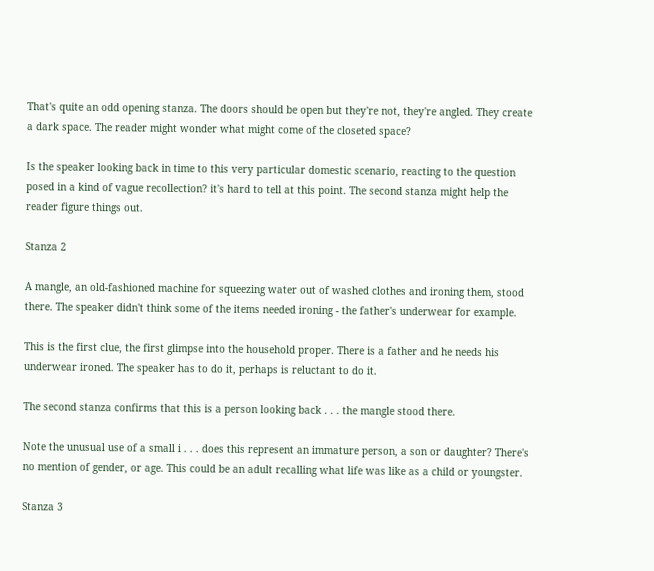That's quite an odd opening stanza. The doors should be open but they're not, they're angled. They create a dark space. The reader might wonder what might come of the closeted space?

Is the speaker looking back in time to this very particular domestic scenario, reacting to the question posed in a kind of vague recollection? it's hard to tell at this point. The second stanza might help the reader figure things out.

Stanza 2

A mangle, an old-fashioned machine for squeezing water out of washed clothes and ironing them, stood there. The speaker didn't think some of the items needed ironing - the father's underwear for example.

This is the first clue, the first glimpse into the household proper. There is a father and he needs his underwear ironed. The speaker has to do it, perhaps is reluctant to do it.

The second stanza confirms that this is a person looking back . . . the mangle stood there.

Note the unusual use of a small i . . . does this represent an immature person, a son or daughter? There's no mention of gender, or age. This could be an adult recalling what life was like as a child or youngster.

Stanza 3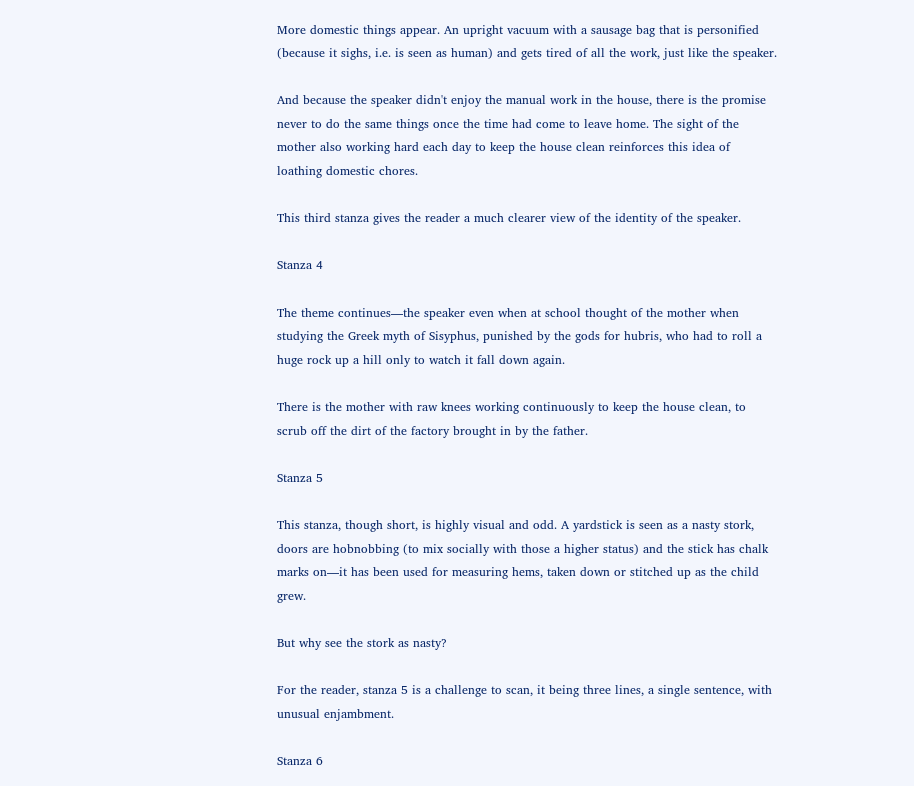More domestic things appear. An upright vacuum with a sausage bag that is personified (because it sighs, i.e. is seen as human) and gets tired of all the work, just like the speaker.

And because the speaker didn't enjoy the manual work in the house, there is the promise never to do the same things once the time had come to leave home. The sight of the mother also working hard each day to keep the house clean reinforces this idea of loathing domestic chores.

This third stanza gives the reader a much clearer view of the identity of the speaker.

Stanza 4

The theme continues—the speaker even when at school thought of the mother when studying the Greek myth of Sisyphus, punished by the gods for hubris, who had to roll a huge rock up a hill only to watch it fall down again.

There is the mother with raw knees working continuously to keep the house clean, to scrub off the dirt of the factory brought in by the father.

Stanza 5

This stanza, though short, is highly visual and odd. A yardstick is seen as a nasty stork, doors are hobnobbing (to mix socially with those a higher status) and the stick has chalk marks on—it has been used for measuring hems, taken down or stitched up as the child grew.

But why see the stork as nasty?

For the reader, stanza 5 is a challenge to scan, it being three lines, a single sentence, with unusual enjambment.

Stanza 6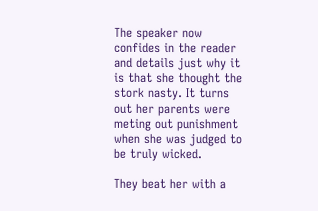The speaker now confides in the reader and details just why it is that she thought the stork nasty. It turns out her parents were meting out punishment when she was judged to be truly wicked.

They beat her with a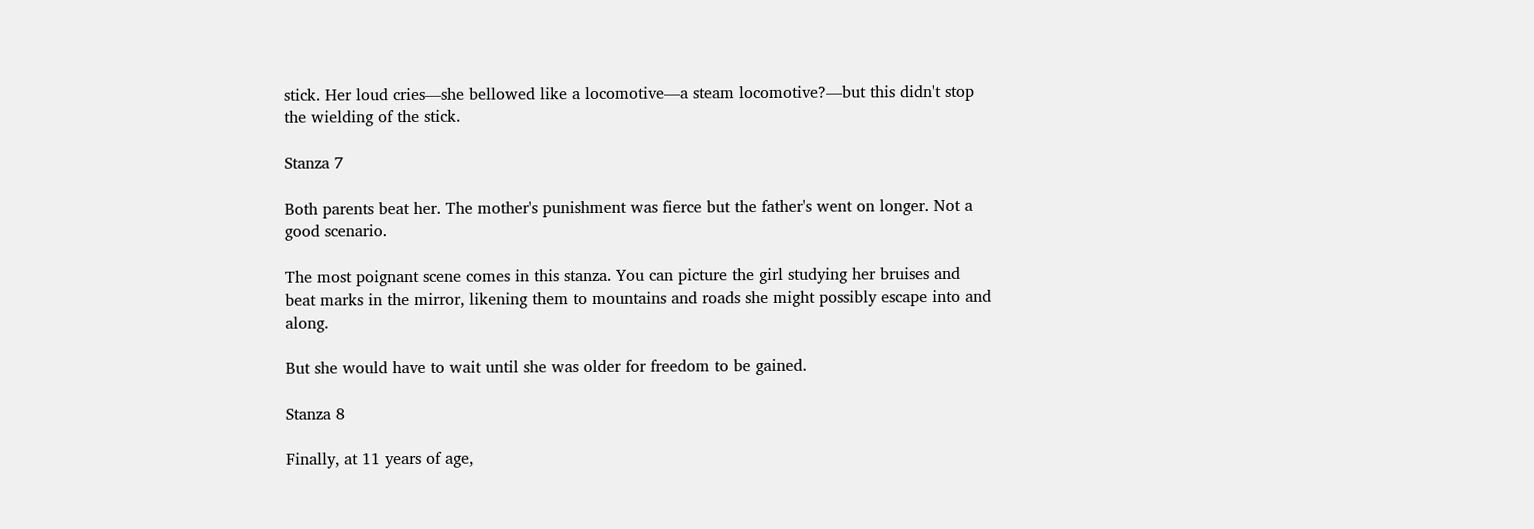stick. Her loud cries—she bellowed like a locomotive—a steam locomotive?—but this didn't stop the wielding of the stick.

Stanza 7

Both parents beat her. The mother's punishment was fierce but the father's went on longer. Not a good scenario.

The most poignant scene comes in this stanza. You can picture the girl studying her bruises and beat marks in the mirror, likening them to mountains and roads she might possibly escape into and along.

But she would have to wait until she was older for freedom to be gained.

Stanza 8

Finally, at 11 years of age,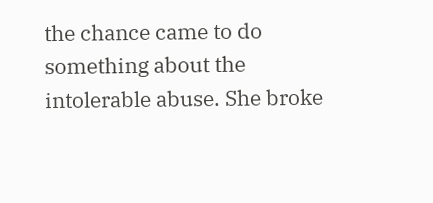the chance came to do something about the intolerable abuse. She broke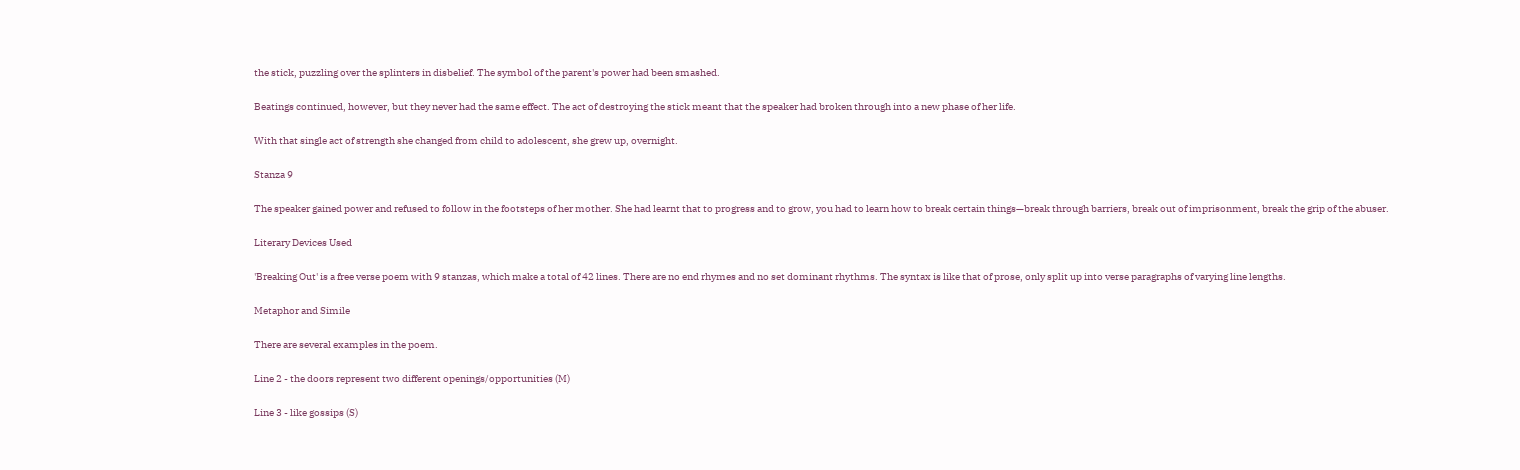the stick, puzzling over the splinters in disbelief. The symbol of the parent's power had been smashed.

Beatings continued, however, but they never had the same effect. The act of destroying the stick meant that the speaker had broken through into a new phase of her life.

With that single act of strength she changed from child to adolescent, she grew up, overnight.

Stanza 9

The speaker gained power and refused to follow in the footsteps of her mother. She had learnt that to progress and to grow, you had to learn how to break certain things—break through barriers, break out of imprisonment, break the grip of the abuser.

Literary Devices Used

'Breaking Out' is a free verse poem with 9 stanzas, which make a total of 42 lines. There are no end rhymes and no set dominant rhythms. The syntax is like that of prose, only split up into verse paragraphs of varying line lengths.

Metaphor and Simile

There are several examples in the poem.

Line 2 - the doors represent two different openings/opportunities (M)

Line 3 - like gossips (S)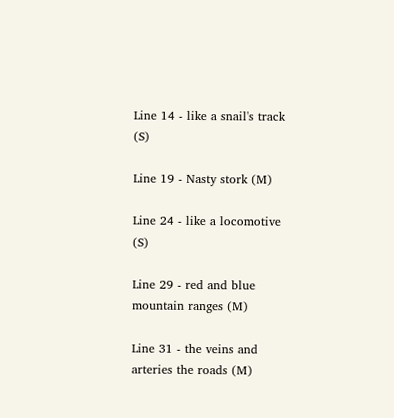Line 14 - like a snail's track (S)

Line 19 - Nasty stork (M)

Line 24 - like a locomotive (S)

Line 29 - red and blue mountain ranges (M)

Line 31 - the veins and arteries the roads (M)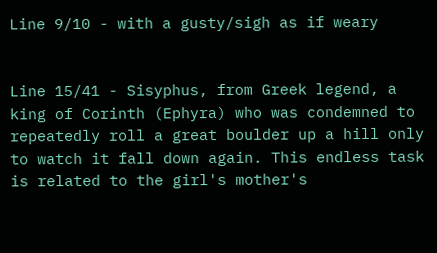Line 9/10 - with a gusty/sigh as if weary


Line 15/41 - Sisyphus, from Greek legend, a king of Corinth (Ephyra) who was condemned to repeatedly roll a great boulder up a hill only to watch it fall down again. This endless task is related to the girl's mother's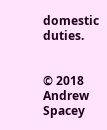domestic duties.


© 2018 Andrew Spacey